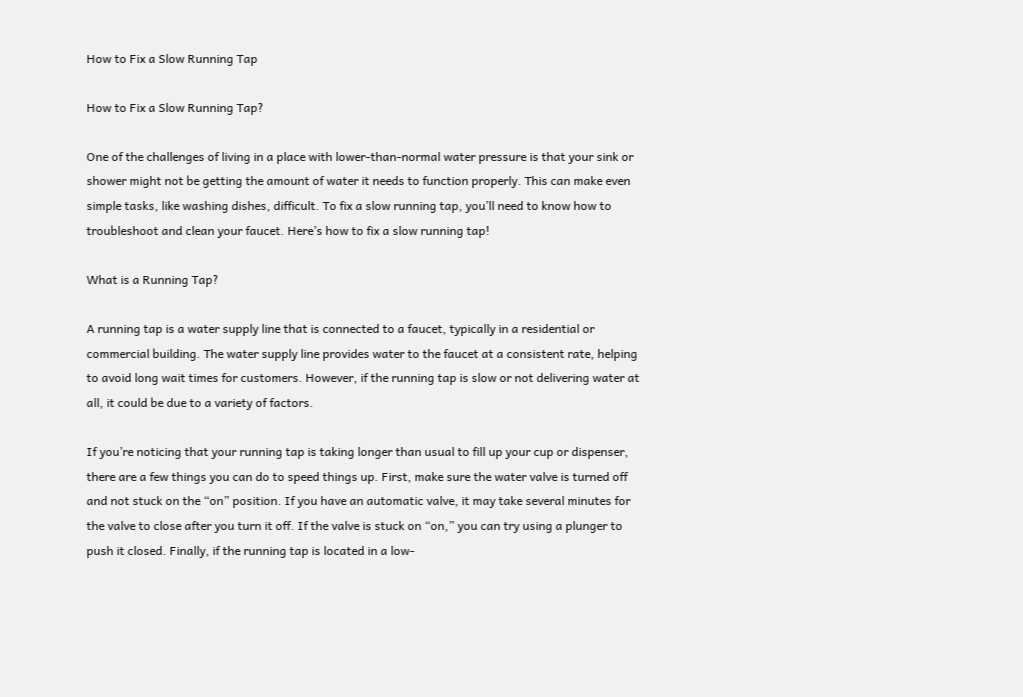How to Fix a Slow Running Tap

How to Fix a Slow Running Tap?

One of the challenges of living in a place with lower-than-normal water pressure is that your sink or shower might not be getting the amount of water it needs to function properly. This can make even simple tasks, like washing dishes, difficult. To fix a slow running tap, you’ll need to know how to troubleshoot and clean your faucet. Here’s how to fix a slow running tap!

What is a Running Tap?

A running tap is a water supply line that is connected to a faucet, typically in a residential or commercial building. The water supply line provides water to the faucet at a consistent rate, helping to avoid long wait times for customers. However, if the running tap is slow or not delivering water at all, it could be due to a variety of factors.

If you’re noticing that your running tap is taking longer than usual to fill up your cup or dispenser, there are a few things you can do to speed things up. First, make sure the water valve is turned off and not stuck on the “on” position. If you have an automatic valve, it may take several minutes for the valve to close after you turn it off. If the valve is stuck on “on,” you can try using a plunger to push it closed. Finally, if the running tap is located in a low-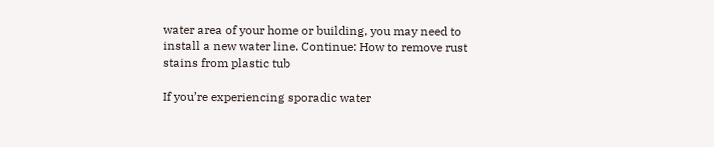water area of your home or building, you may need to install a new water line. Continue: How to remove rust stains from plastic tub

If you’re experiencing sporadic water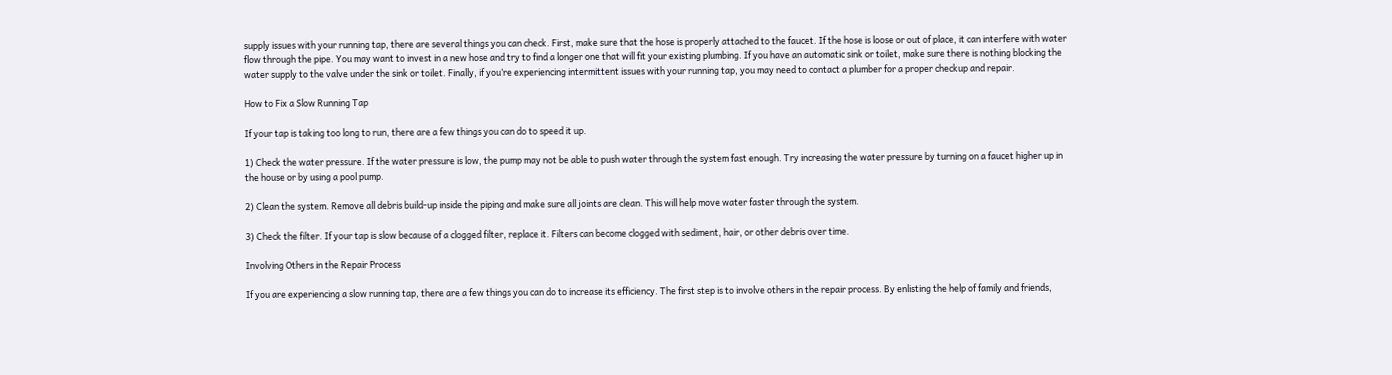supply issues with your running tap, there are several things you can check. First, make sure that the hose is properly attached to the faucet. If the hose is loose or out of place, it can interfere with water flow through the pipe. You may want to invest in a new hose and try to find a longer one that will fit your existing plumbing. If you have an automatic sink or toilet, make sure there is nothing blocking the water supply to the valve under the sink or toilet. Finally, if you’re experiencing intermittent issues with your running tap, you may need to contact a plumber for a proper checkup and repair.

How to Fix a Slow Running Tap

If your tap is taking too long to run, there are a few things you can do to speed it up.

1) Check the water pressure. If the water pressure is low, the pump may not be able to push water through the system fast enough. Try increasing the water pressure by turning on a faucet higher up in the house or by using a pool pump.

2) Clean the system. Remove all debris build-up inside the piping and make sure all joints are clean. This will help move water faster through the system.

3) Check the filter. If your tap is slow because of a clogged filter, replace it. Filters can become clogged with sediment, hair, or other debris over time.

Involving Others in the Repair Process

If you are experiencing a slow running tap, there are a few things you can do to increase its efficiency. The first step is to involve others in the repair process. By enlisting the help of family and friends,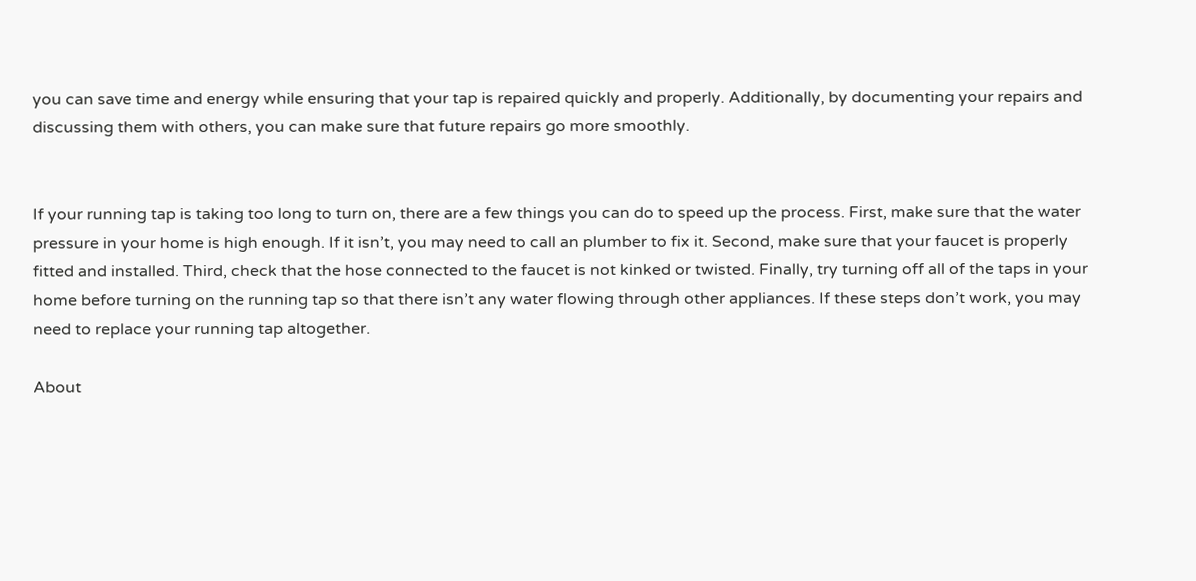you can save time and energy while ensuring that your tap is repaired quickly and properly. Additionally, by documenting your repairs and discussing them with others, you can make sure that future repairs go more smoothly.


If your running tap is taking too long to turn on, there are a few things you can do to speed up the process. First, make sure that the water pressure in your home is high enough. If it isn’t, you may need to call an plumber to fix it. Second, make sure that your faucet is properly fitted and installed. Third, check that the hose connected to the faucet is not kinked or twisted. Finally, try turning off all of the taps in your home before turning on the running tap so that there isn’t any water flowing through other appliances. If these steps don’t work, you may need to replace your running tap altogether.

About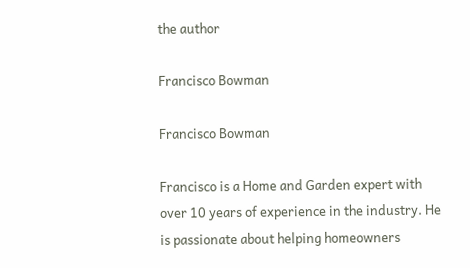the author

Francisco Bowman

Francisco Bowman

Francisco is a Home and Garden expert with over 10 years of experience in the industry. He is passionate about helping homeowners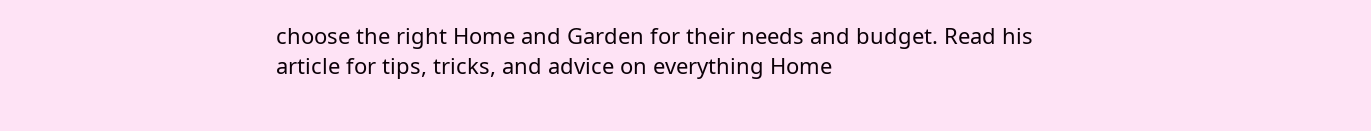choose the right Home and Garden for their needs and budget. Read his article for tips, tricks, and advice on everything Home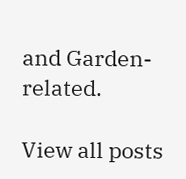and Garden-related.

View all posts